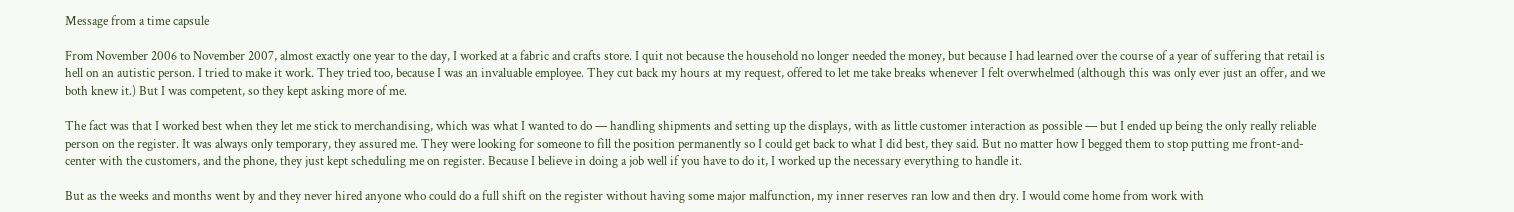Message from a time capsule

From November 2006 to November 2007, almost exactly one year to the day, I worked at a fabric and crafts store. I quit not because the household no longer needed the money, but because I had learned over the course of a year of suffering that retail is hell on an autistic person. I tried to make it work. They tried too, because I was an invaluable employee. They cut back my hours at my request, offered to let me take breaks whenever I felt overwhelmed (although this was only ever just an offer, and we both knew it.) But I was competent, so they kept asking more of me.

The fact was that I worked best when they let me stick to merchandising, which was what I wanted to do — handling shipments and setting up the displays, with as little customer interaction as possible — but I ended up being the only really reliable person on the register. It was always only temporary, they assured me. They were looking for someone to fill the position permanently so I could get back to what I did best, they said. But no matter how I begged them to stop putting me front-and-center with the customers, and the phone, they just kept scheduling me on register. Because I believe in doing a job well if you have to do it, I worked up the necessary everything to handle it.

But as the weeks and months went by and they never hired anyone who could do a full shift on the register without having some major malfunction, my inner reserves ran low and then dry. I would come home from work with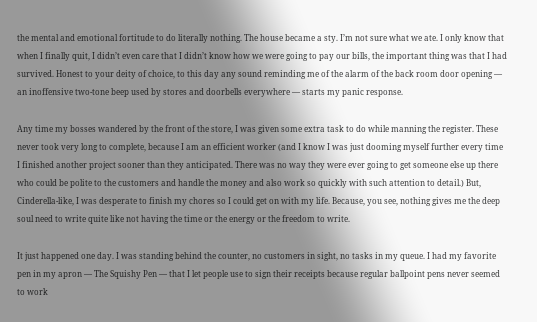the mental and emotional fortitude to do literally nothing. The house became a sty. I’m not sure what we ate. I only know that when I finally quit, I didn’t even care that I didn’t know how we were going to pay our bills, the important thing was that I had survived. Honest to your deity of choice, to this day any sound reminding me of the alarm of the back room door opening — an inoffensive two-tone beep used by stores and doorbells everywhere — starts my panic response.

Any time my bosses wandered by the front of the store, I was given some extra task to do while manning the register. These never took very long to complete, because I am an efficient worker (and I know I was just dooming myself further every time I finished another project sooner than they anticipated. There was no way they were ever going to get someone else up there who could be polite to the customers and handle the money and also work so quickly with such attention to detail.) But, Cinderella-like, I was desperate to finish my chores so I could get on with my life. Because, you see, nothing gives me the deep soul need to write quite like not having the time or the energy or the freedom to write.

It just happened one day. I was standing behind the counter, no customers in sight, no tasks in my queue. I had my favorite pen in my apron — The Squishy Pen — that I let people use to sign their receipts because regular ballpoint pens never seemed to work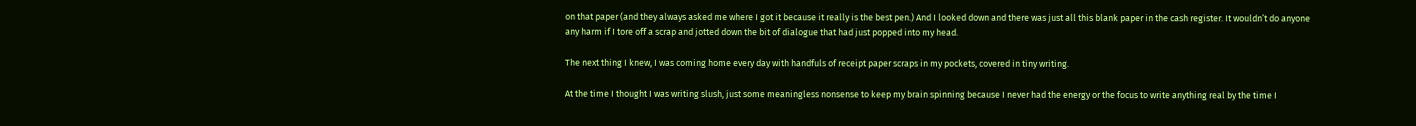on that paper (and they always asked me where I got it because it really is the best pen.) And I looked down and there was just all this blank paper in the cash register. It wouldn’t do anyone any harm if I tore off a scrap and jotted down the bit of dialogue that had just popped into my head.

The next thing I knew, I was coming home every day with handfuls of receipt paper scraps in my pockets, covered in tiny writing.

At the time I thought I was writing slush, just some meaningless nonsense to keep my brain spinning because I never had the energy or the focus to write anything real by the time I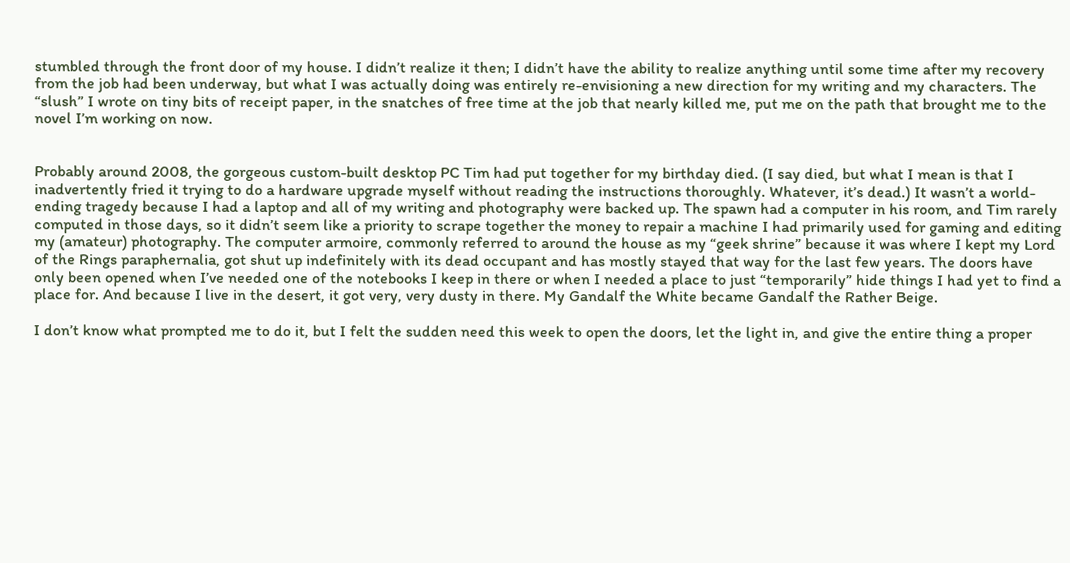stumbled through the front door of my house. I didn’t realize it then; I didn’t have the ability to realize anything until some time after my recovery from the job had been underway, but what I was actually doing was entirely re-envisioning a new direction for my writing and my characters. The “slush” I wrote on tiny bits of receipt paper, in the snatches of free time at the job that nearly killed me, put me on the path that brought me to the novel I’m working on now.


Probably around 2008, the gorgeous custom-built desktop PC Tim had put together for my birthday died. (I say died, but what I mean is that I inadvertently fried it trying to do a hardware upgrade myself without reading the instructions thoroughly. Whatever, it’s dead.) It wasn’t a world-ending tragedy because I had a laptop and all of my writing and photography were backed up. The spawn had a computer in his room, and Tim rarely computed in those days, so it didn’t seem like a priority to scrape together the money to repair a machine I had primarily used for gaming and editing my (amateur) photography. The computer armoire, commonly referred to around the house as my “geek shrine” because it was where I kept my Lord of the Rings paraphernalia, got shut up indefinitely with its dead occupant and has mostly stayed that way for the last few years. The doors have only been opened when I’ve needed one of the notebooks I keep in there or when I needed a place to just “temporarily” hide things I had yet to find a place for. And because I live in the desert, it got very, very dusty in there. My Gandalf the White became Gandalf the Rather Beige.

I don’t know what prompted me to do it, but I felt the sudden need this week to open the doors, let the light in, and give the entire thing a proper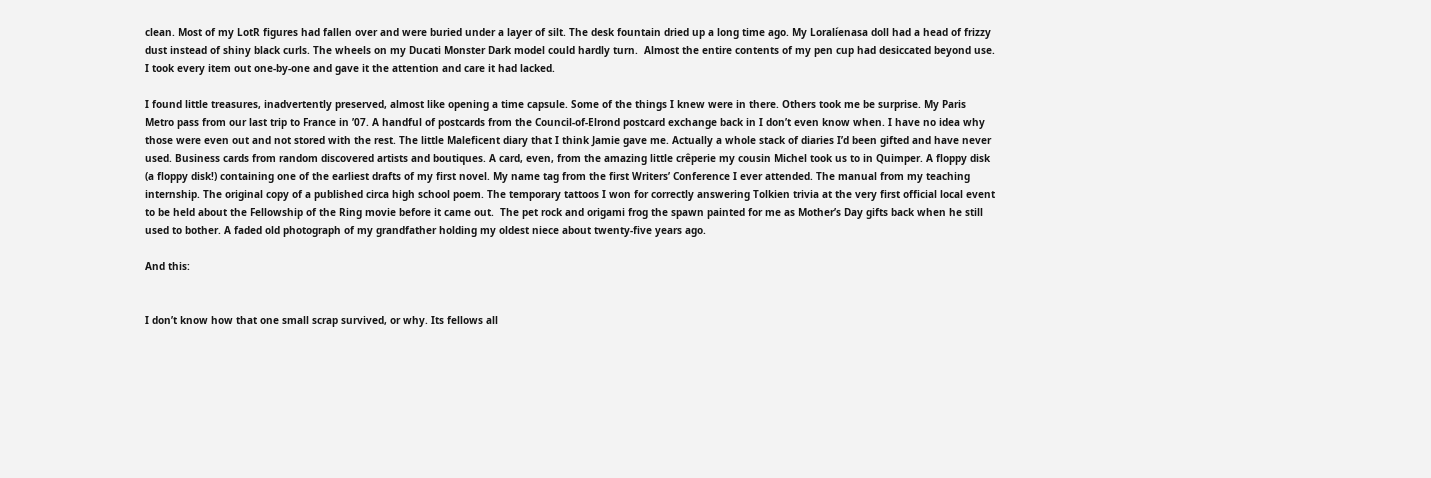clean. Most of my LotR figures had fallen over and were buried under a layer of silt. The desk fountain dried up a long time ago. My Loralíenasa doll had a head of frizzy dust instead of shiny black curls. The wheels on my Ducati Monster Dark model could hardly turn.  Almost the entire contents of my pen cup had desiccated beyond use. I took every item out one-by-one and gave it the attention and care it had lacked.

I found little treasures, inadvertently preserved, almost like opening a time capsule. Some of the things I knew were in there. Others took me be surprise. My Paris Metro pass from our last trip to France in ’07. A handful of postcards from the Council-of-Elrond postcard exchange back in I don’t even know when. I have no idea why those were even out and not stored with the rest. The little Maleficent diary that I think Jamie gave me. Actually a whole stack of diaries I’d been gifted and have never used. Business cards from random discovered artists and boutiques. A card, even, from the amazing little crêperie my cousin Michel took us to in Quimper. A floppy disk (a floppy disk!) containing one of the earliest drafts of my first novel. My name tag from the first Writers’ Conference I ever attended. The manual from my teaching internship. The original copy of a published circa high school poem. The temporary tattoos I won for correctly answering Tolkien trivia at the very first official local event to be held about the Fellowship of the Ring movie before it came out.  The pet rock and origami frog the spawn painted for me as Mother’s Day gifts back when he still used to bother. A faded old photograph of my grandfather holding my oldest niece about twenty-five years ago.

And this:


I don’t know how that one small scrap survived, or why. Its fellows all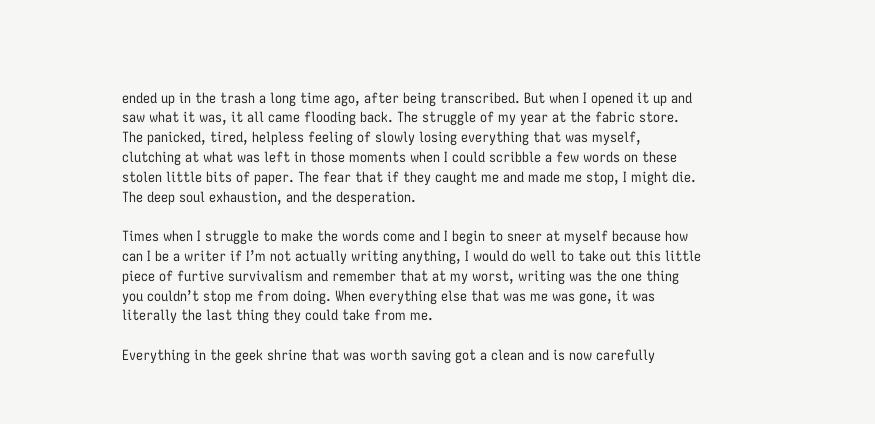ended up in the trash a long time ago, after being transcribed. But when I opened it up and saw what it was, it all came flooding back. The struggle of my year at the fabric store. The panicked, tired, helpless feeling of slowly losing everything that was myself, clutching at what was left in those moments when I could scribble a few words on these stolen little bits of paper. The fear that if they caught me and made me stop, I might die. The deep soul exhaustion, and the desperation.

Times when I struggle to make the words come and I begin to sneer at myself because how can I be a writer if I’m not actually writing anything, I would do well to take out this little piece of furtive survivalism and remember that at my worst, writing was the one thing you couldn’t stop me from doing. When everything else that was me was gone, it was literally the last thing they could take from me.

Everything in the geek shrine that was worth saving got a clean and is now carefully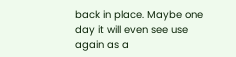back in place. Maybe one day it will even see use again as a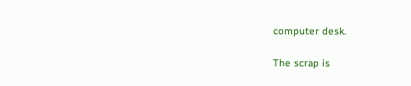computer desk.

The scrap is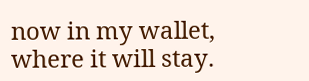now in my wallet, where it will stay.